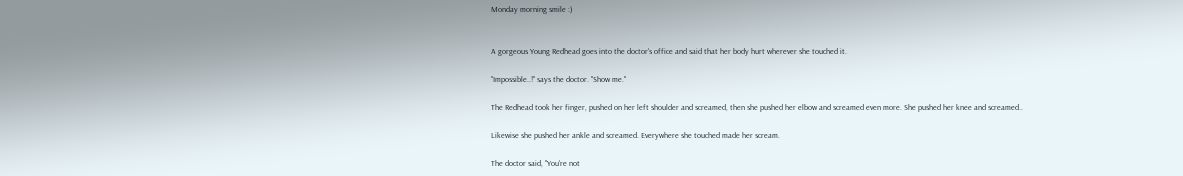Monday morning smile :)


A gorgeous Young Redhead goes into the doctor's office and said that her body hurt wherever she touched it.

"Impossible..!" says the doctor. "Show me."

The Redhead took her finger, pushed on her left shoulder and screamed, then she pushed her elbow and screamed even more. She pushed her knee and screamed..

Likewise she pushed her ankle and screamed. Everywhere she touched made her scream.

The doctor said, "You're not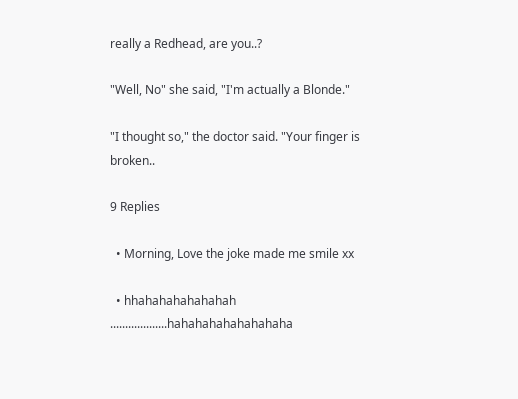really a Redhead, are you..?

"Well, No" she said, "I'm actually a Blonde."

"I thought so," the doctor said. "Your finger is broken..

9 Replies

  • Morning, Love the joke made me smile xx

  • hhahahahahahahah ...................hahahahahahahahaha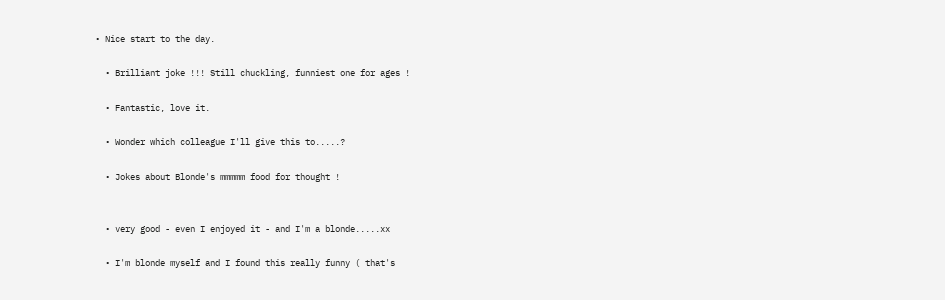• Nice start to the day.

  • Brilliant joke !!! Still chuckling, funniest one for ages !

  • Fantastic, love it.

  • Wonder which colleague I'll give this to.....?

  • Jokes about Blonde's mmmmm food for thought !


  • very good - even I enjoyed it - and I'm a blonde.....xx

  • I'm blonde myself and I found this really funny ( that's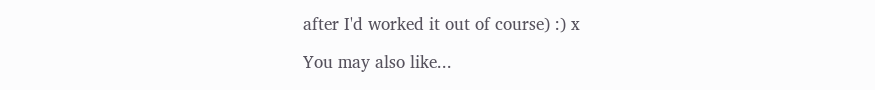after I'd worked it out of course) :) x

You may also like...